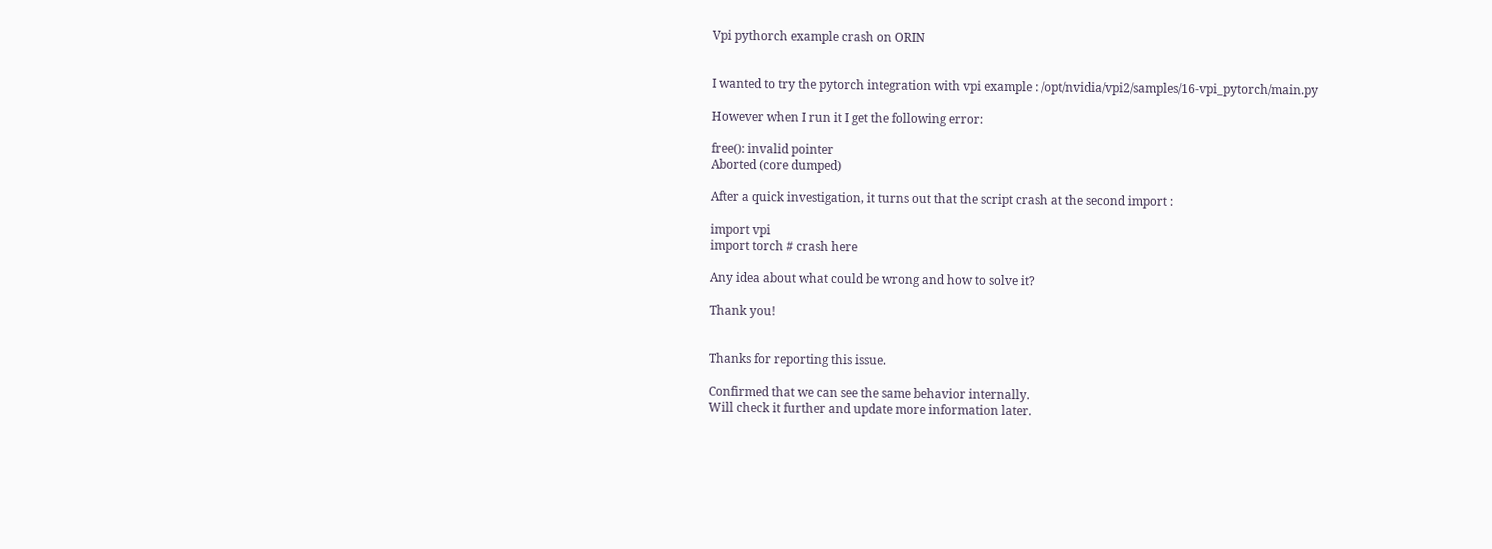Vpi pythorch example crash on ORIN


I wanted to try the pytorch integration with vpi example : /opt/nvidia/vpi2/samples/16-vpi_pytorch/main.py

However when I run it I get the following error:

free(): invalid pointer
Aborted (core dumped)

After a quick investigation, it turns out that the script crash at the second import :

import vpi
import torch # crash here

Any idea about what could be wrong and how to solve it?

Thank you!


Thanks for reporting this issue.

Confirmed that we can see the same behavior internally.
Will check it further and update more information later.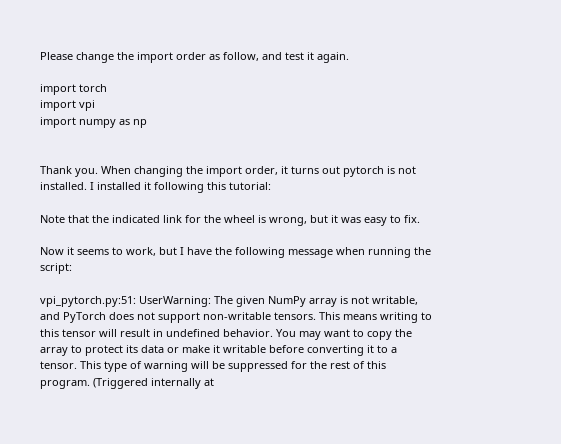Please change the import order as follow, and test it again.

import torch
import vpi
import numpy as np


Thank you. When changing the import order, it turns out pytorch is not installed. I installed it following this tutorial:

Note that the indicated link for the wheel is wrong, but it was easy to fix.

Now it seems to work, but I have the following message when running the script:

vpi_pytorch.py:51: UserWarning: The given NumPy array is not writable, and PyTorch does not support non-writable tensors. This means writing to this tensor will result in undefined behavior. You may want to copy the array to protect its data or make it writable before converting it to a tensor. This type of warning will be suppressed for the rest of this program. (Triggered internally at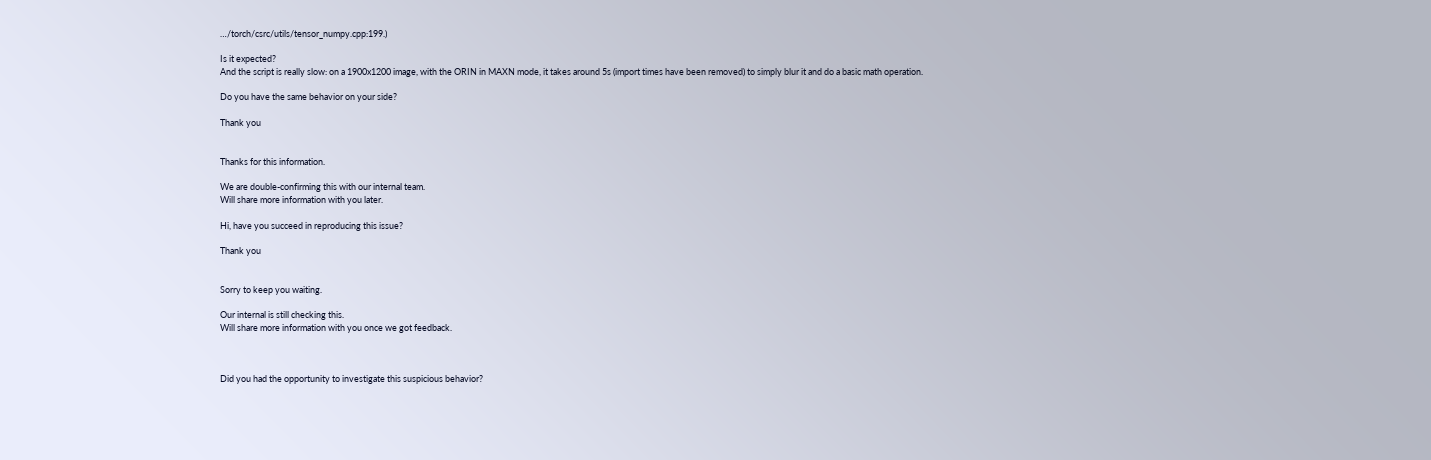…/torch/csrc/utils/tensor_numpy.cpp:199.)

Is it expected?
And the script is really slow: on a 1900x1200 image, with the ORIN in MAXN mode, it takes around 5s (import times have been removed) to simply blur it and do a basic math operation.

Do you have the same behavior on your side?

Thank you


Thanks for this information.

We are double-confirming this with our internal team.
Will share more information with you later.

Hi, have you succeed in reproducing this issue?

Thank you


Sorry to keep you waiting.

Our internal is still checking this.
Will share more information with you once we got feedback.



Did you had the opportunity to investigate this suspicious behavior?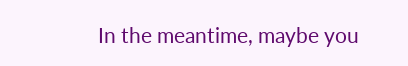In the meantime, maybe you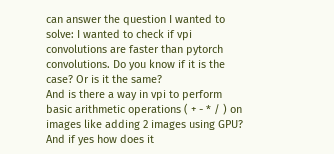can answer the question I wanted to solve: I wanted to check if vpi convolutions are faster than pytorch convolutions. Do you know if it is the case? Or is it the same?
And is there a way in vpi to perform basic arithmetic operations ( + - * / ) on images like adding 2 images using GPU? And if yes how does it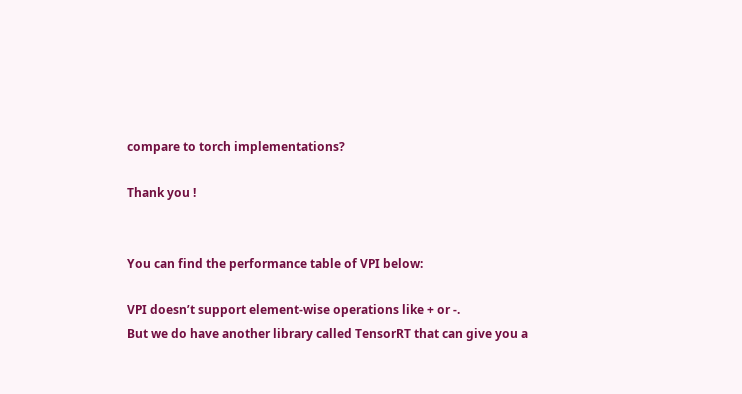compare to torch implementations?

Thank you !


You can find the performance table of VPI below:

VPI doesn’t support element-wise operations like + or -.
But we do have another library called TensorRT that can give you a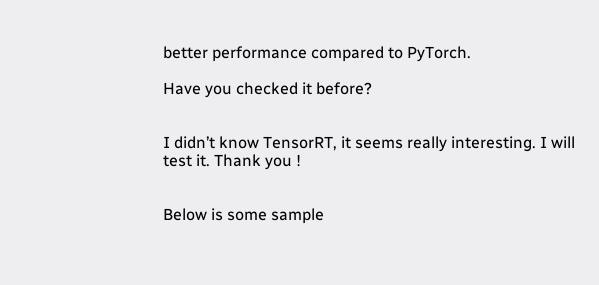better performance compared to PyTorch.

Have you checked it before?


I didn’t know TensorRT, it seems really interesting. I will test it. Thank you !


Below is some sample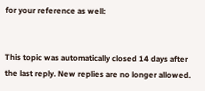for your reference as well:


This topic was automatically closed 14 days after the last reply. New replies are no longer allowed.